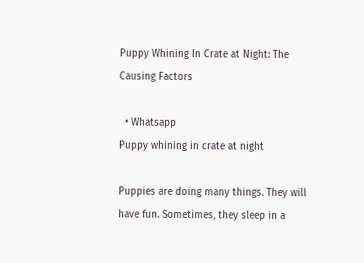Puppy Whining In Crate at Night: The Causing Factors

  • Whatsapp
Puppy whining in crate at night

Puppies are doing many things. They will have fun. Sometimes, they sleep in a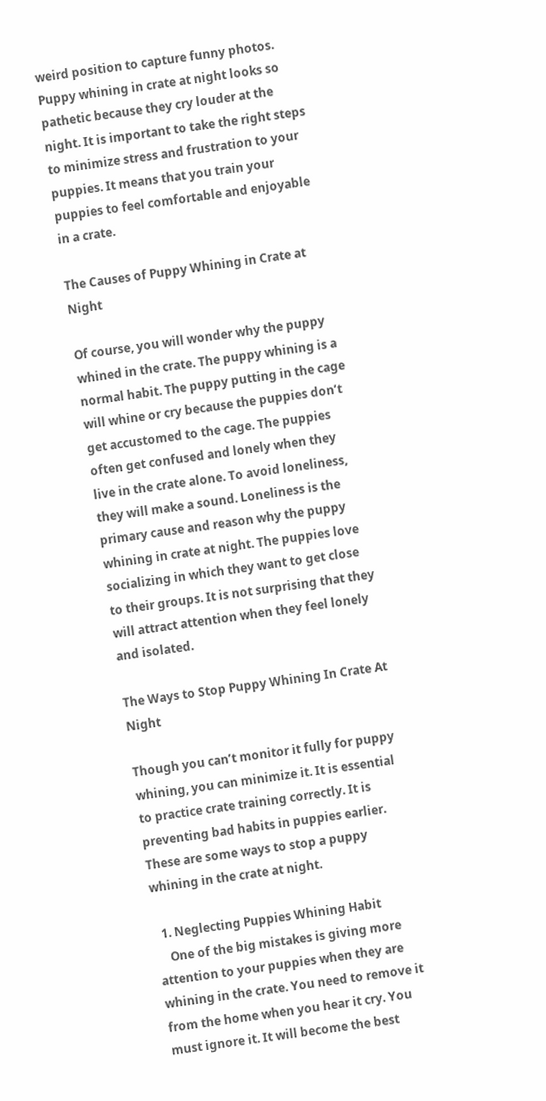weird position to capture funny photos. Puppy whining in crate at night looks so pathetic because they cry louder at the night. It is important to take the right steps to minimize stress and frustration to your puppies. It means that you train your puppies to feel comfortable and enjoyable in a crate.

The Causes of Puppy Whining in Crate at Night

Of course, you will wonder why the puppy whined in the crate. The puppy whining is a normal habit. The puppy putting in the cage will whine or cry because the puppies don’t get accustomed to the cage. The puppies often get confused and lonely when they live in the crate alone. To avoid loneliness, they will make a sound. Loneliness is the primary cause and reason why the puppy whining in crate at night. The puppies love socializing in which they want to get close to their groups. It is not surprising that they will attract attention when they feel lonely and isolated.

The Ways to Stop Puppy Whining In Crate At Night

Though you can’t monitor it fully for puppy whining, you can minimize it. It is essential to practice crate training correctly. It is preventing bad habits in puppies earlier. These are some ways to stop a puppy whining in the crate at night.

  1. Neglecting Puppies Whining Habit
    One of the big mistakes is giving more attention to your puppies when they are whining in the crate. You need to remove it from the home when you hear it cry. You must ignore it. It will become the best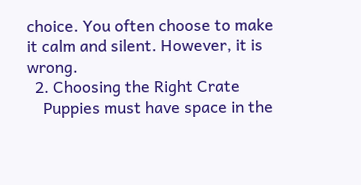choice. You often choose to make it calm and silent. However, it is wrong.
  2. Choosing the Right Crate
    Puppies must have space in the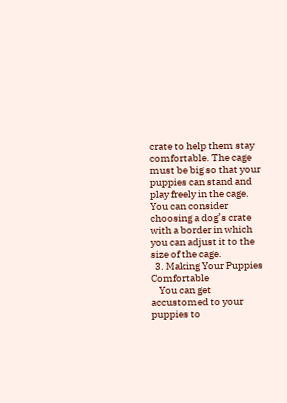crate to help them stay comfortable. The cage must be big so that your puppies can stand and play freely in the cage. You can consider choosing a dog’s crate with a border in which you can adjust it to the size of the cage.
  3. Making Your Puppies Comfortable
    You can get accustomed to your puppies to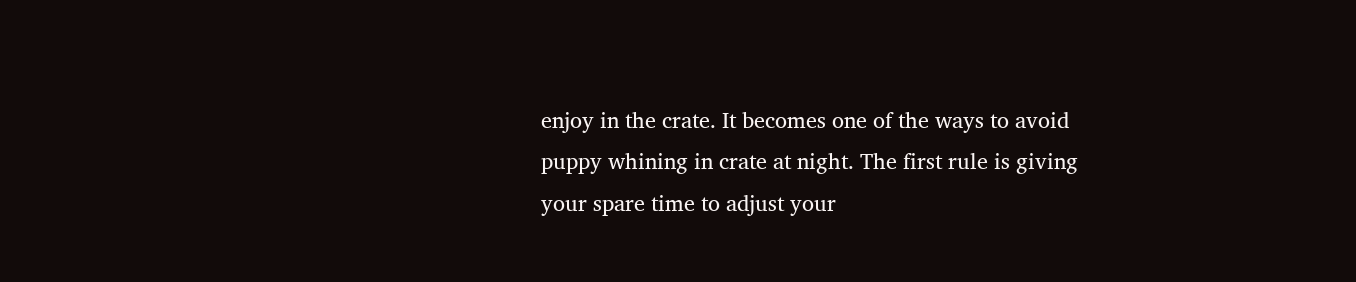enjoy in the crate. It becomes one of the ways to avoid puppy whining in crate at night. The first rule is giving your spare time to adjust your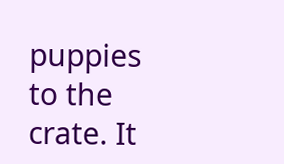puppies to the crate. It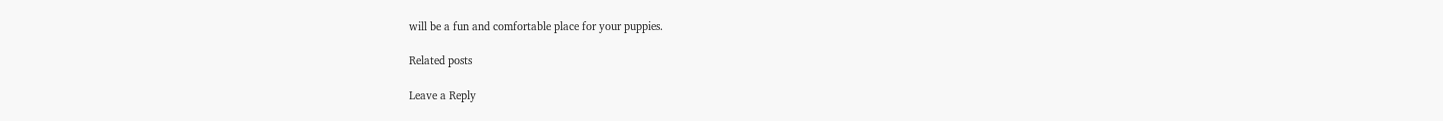will be a fun and comfortable place for your puppies.

Related posts

Leave a Reply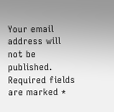Your email address will not be published. Required fields are marked *